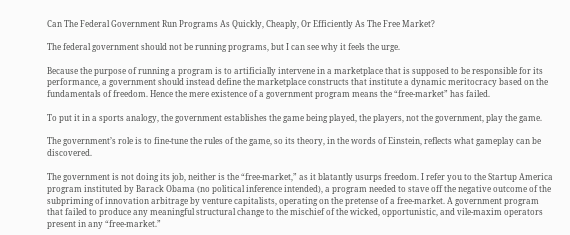Can The Federal Government Run Programs As Quickly, Cheaply, Or Efficiently As The Free Market?

The federal government should not be running programs, but I can see why it feels the urge.

Because the purpose of running a program is to artificially intervene in a marketplace that is supposed to be responsible for its performance, a government should instead define the marketplace constructs that institute a dynamic meritocracy based on the fundamentals of freedom. Hence the mere existence of a government program means the “free-market” has failed.

To put it in a sports analogy, the government establishes the game being played, the players, not the government, play the game.

The government’s role is to fine-tune the rules of the game, so its theory, in the words of Einstein, reflects what gameplay can be discovered.

The government is not doing its job, neither is the “free-market,” as it blatantly usurps freedom. I refer you to the Startup America program instituted by Barack Obama (no political inference intended), a program needed to stave off the negative outcome of the subpriming of innovation arbitrage by venture capitalists, operating on the pretense of a free-market. A government program that failed to produce any meaningful structural change to the mischief of the wicked, opportunistic, and vile-maxim operators present in any “free-market.”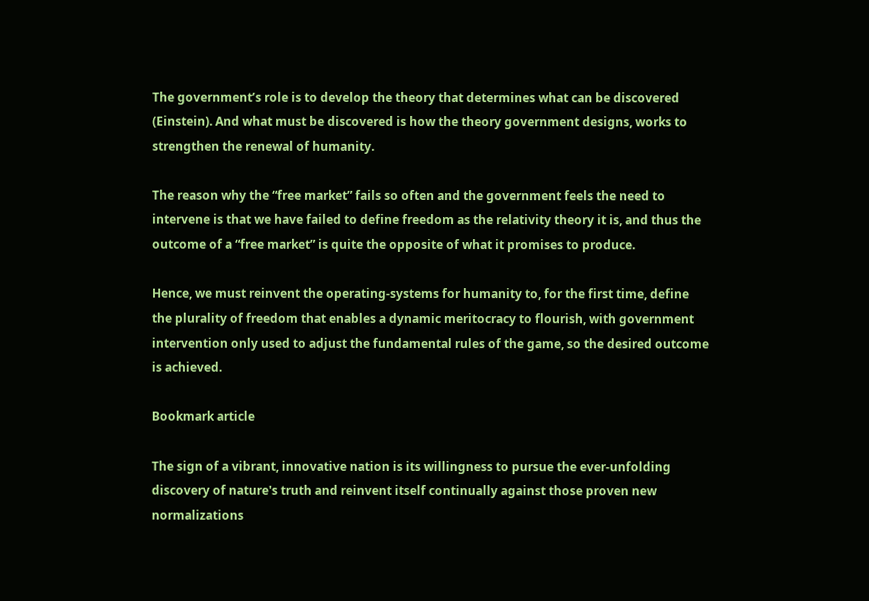The government’s role is to develop the theory that determines what can be discovered (Einstein). And what must be discovered is how the theory government designs, works to strengthen the renewal of humanity.

The reason why the “free market” fails so often and the government feels the need to intervene is that we have failed to define freedom as the relativity theory it is, and thus the outcome of a “free market” is quite the opposite of what it promises to produce.

Hence, we must reinvent the operating-systems for humanity to, for the first time, define the plurality of freedom that enables a dynamic meritocracy to flourish, with government intervention only used to adjust the fundamental rules of the game, so the desired outcome is achieved.

Bookmark article

The sign of a vibrant, innovative nation is its willingness to pursue the ever-unfolding discovery of nature's truth and reinvent itself continually against those proven new normalizations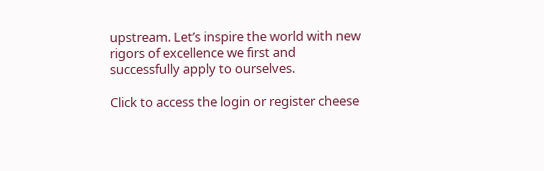upstream. Let’s inspire the world with new rigors of excellence we first and successfully apply to ourselves.

Click to access the login or register cheese